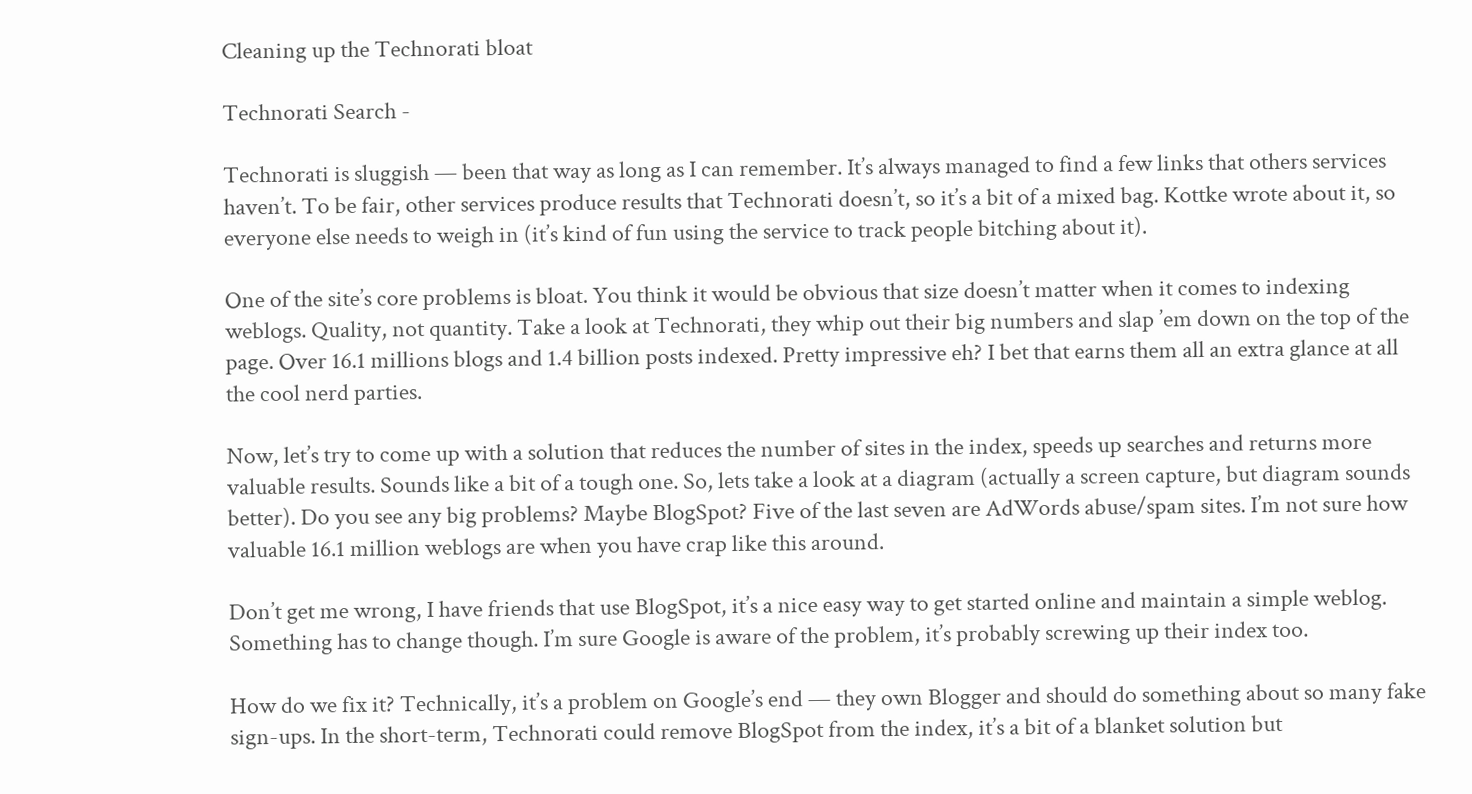Cleaning up the Technorati bloat

Technorati Search -

Technorati is sluggish — been that way as long as I can remember. It’s always managed to find a few links that others services haven’t. To be fair, other services produce results that Technorati doesn’t, so it’s a bit of a mixed bag. Kottke wrote about it, so everyone else needs to weigh in (it’s kind of fun using the service to track people bitching about it).

One of the site’s core problems is bloat. You think it would be obvious that size doesn’t matter when it comes to indexing weblogs. Quality, not quantity. Take a look at Technorati, they whip out their big numbers and slap ’em down on the top of the page. Over 16.1 millions blogs and 1.4 billion posts indexed. Pretty impressive eh? I bet that earns them all an extra glance at all the cool nerd parties.

Now, let’s try to come up with a solution that reduces the number of sites in the index, speeds up searches and returns more valuable results. Sounds like a bit of a tough one. So, lets take a look at a diagram (actually a screen capture, but diagram sounds better). Do you see any big problems? Maybe BlogSpot? Five of the last seven are AdWords abuse/spam sites. I’m not sure how valuable 16.1 million weblogs are when you have crap like this around.

Don’t get me wrong, I have friends that use BlogSpot, it’s a nice easy way to get started online and maintain a simple weblog. Something has to change though. I’m sure Google is aware of the problem, it’s probably screwing up their index too.

How do we fix it? Technically, it’s a problem on Google’s end — they own Blogger and should do something about so many fake sign-ups. In the short-term, Technorati could remove BlogSpot from the index, it’s a bit of a blanket solution but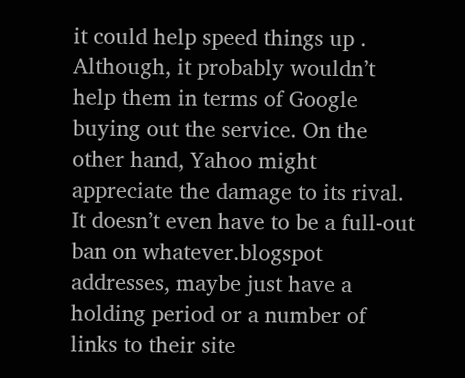it could help speed things up . Although, it probably wouldn’t help them in terms of Google buying out the service. On the other hand, Yahoo might appreciate the damage to its rival. It doesn’t even have to be a full-out ban on whatever.blogspot addresses, maybe just have a holding period or a number of links to their site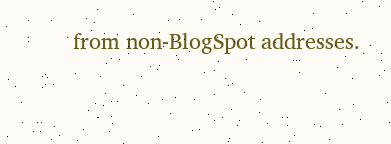from non-BlogSpot addresses.